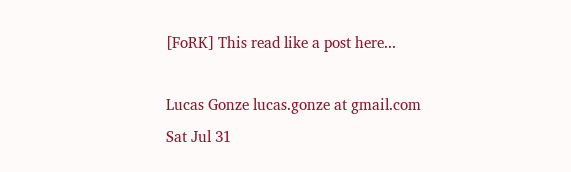[FoRK] This read like a post here...

Lucas Gonze lucas.gonze at gmail.com
Sat Jul 31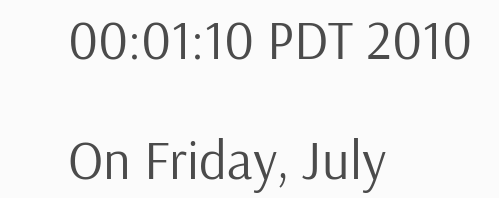00:01:10 PDT 2010

On Friday, July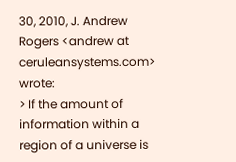30, 2010, J. Andrew Rogers <andrew at ceruleansystems.com> wrote:
> If the amount of information within a region of a universe is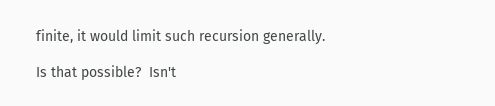finite, it would limit such recursion generally.

Is that possible?  Isn't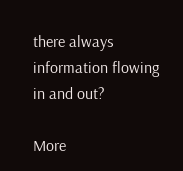there always information flowing in and out?

More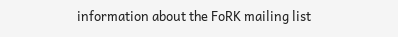information about the FoRK mailing list